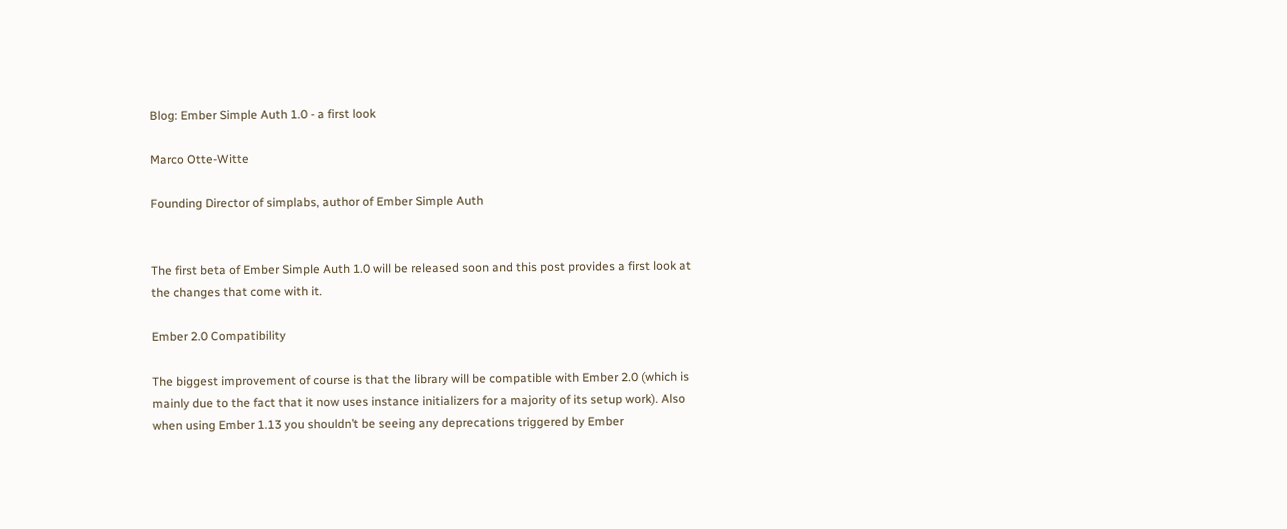Blog: Ember Simple Auth 1.0 - a first look

Marco Otte-Witte

Founding Director of simplabs, author of Ember Simple Auth


The first beta of Ember Simple Auth 1.0 will be released soon and this post provides a first look at the changes that come with it.

Ember 2.0 Compatibility

The biggest improvement of course is that the library will be compatible with Ember 2.0 (which is mainly due to the fact that it now uses instance initializers for a majority of its setup work). Also when using Ember 1.13 you shouldn’t be seeing any deprecations triggered by Ember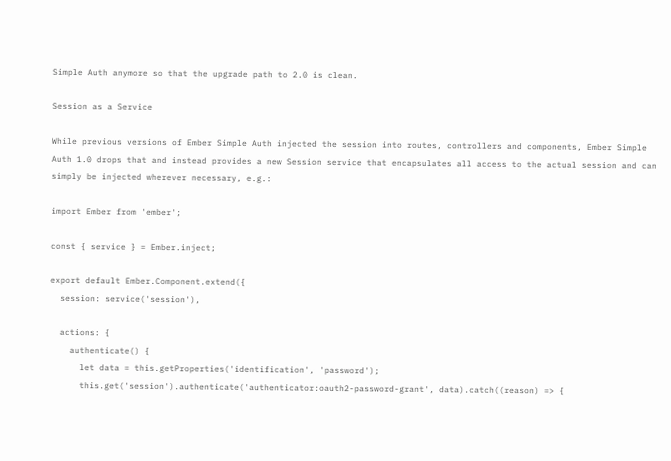Simple Auth anymore so that the upgrade path to 2.0 is clean.

Session as a Service

While previous versions of Ember Simple Auth injected the session into routes, controllers and components, Ember Simple Auth 1.0 drops that and instead provides a new Session service that encapsulates all access to the actual session and can simply be injected wherever necessary, e.g.:

import Ember from 'ember';

const { service } = Ember.inject;

export default Ember.Component.extend({
  session: service('session'),

  actions: {
    authenticate() {
      let data = this.getProperties('identification', 'password');
      this.get('session').authenticate('authenticator:oauth2-password-grant', data).catch((reason) => {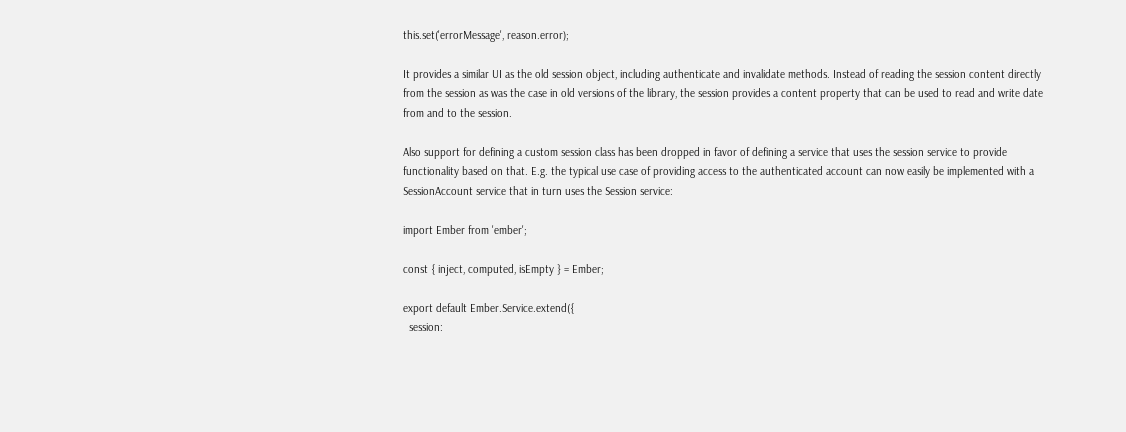this.set('errorMessage', reason.error);

It provides a similar UI as the old session object, including authenticate and invalidate methods. Instead of reading the session content directly from the session as was the case in old versions of the library, the session provides a content property that can be used to read and write date from and to the session.

Also support for defining a custom session class has been dropped in favor of defining a service that uses the session service to provide functionality based on that. E.g. the typical use case of providing access to the authenticated account can now easily be implemented with a SessionAccount service that in turn uses the Session service:

import Ember from 'ember';

const { inject, computed, isEmpty } = Ember;

export default Ember.Service.extend({
  session: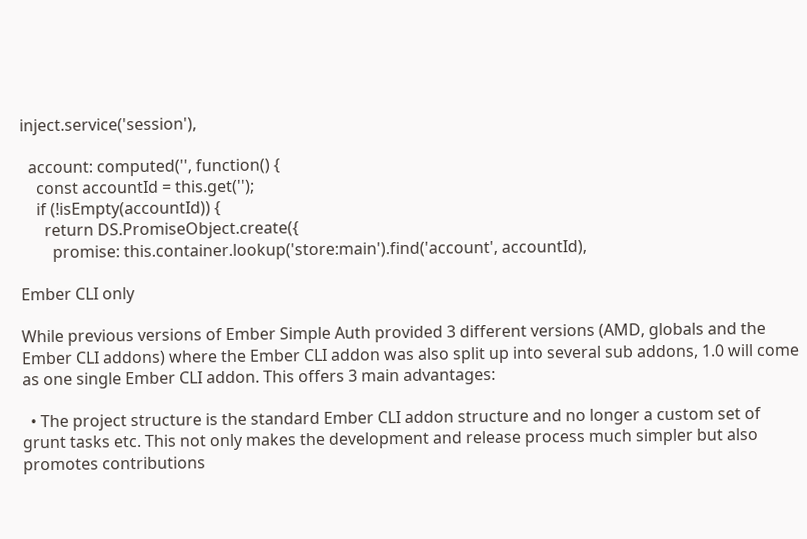inject.service('session'),

  account: computed('', function() {
    const accountId = this.get('');
    if (!isEmpty(accountId)) {
      return DS.PromiseObject.create({
        promise: this.container.lookup('store:main').find('account', accountId),

Ember CLI only

While previous versions of Ember Simple Auth provided 3 different versions (AMD, globals and the Ember CLI addons) where the Ember CLI addon was also split up into several sub addons, 1.0 will come as one single Ember CLI addon. This offers 3 main advantages:

  • The project structure is the standard Ember CLI addon structure and no longer a custom set of grunt tasks etc. This not only makes the development and release process much simpler but also promotes contributions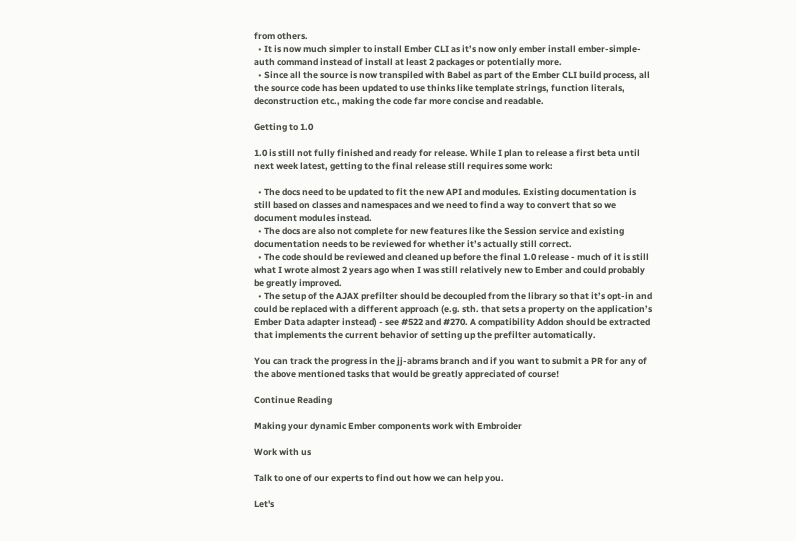from others.
  • It is now much simpler to install Ember CLI as it’s now only ember install ember-simple-auth command instead of install at least 2 packages or potentially more.
  • Since all the source is now transpiled with Babel as part of the Ember CLI build process, all the source code has been updated to use thinks like template strings, function literals, deconstruction etc., making the code far more concise and readable.

Getting to 1.0

1.0 is still not fully finished and ready for release. While I plan to release a first beta until next week latest, getting to the final release still requires some work:

  • The docs need to be updated to fit the new API and modules. Existing documentation is still based on classes and namespaces and we need to find a way to convert that so we document modules instead.
  • The docs are also not complete for new features like the Session service and existing documentation needs to be reviewed for whether it’s actually still correct.
  • The code should be reviewed and cleaned up before the final 1.0 release - much of it is still what I wrote almost 2 years ago when I was still relatively new to Ember and could probably be greatly improved.
  • The setup of the AJAX prefilter should be decoupled from the library so that it’s opt-in and could be replaced with a different approach (e.g. sth. that sets a property on the application’s Ember Data adapter instead) - see #522 and #270. A compatibility Addon should be extracted that implements the current behavior of setting up the prefilter automatically.

You can track the progress in the jj-abrams branch and if you want to submit a PR for any of the above mentioned tasks that would be greatly appreciated of course!

Continue Reading

Making your dynamic Ember components work with Embroider

Work with us

Talk to one of our experts to find out how we can help you.

Let's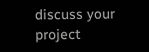discuss your project